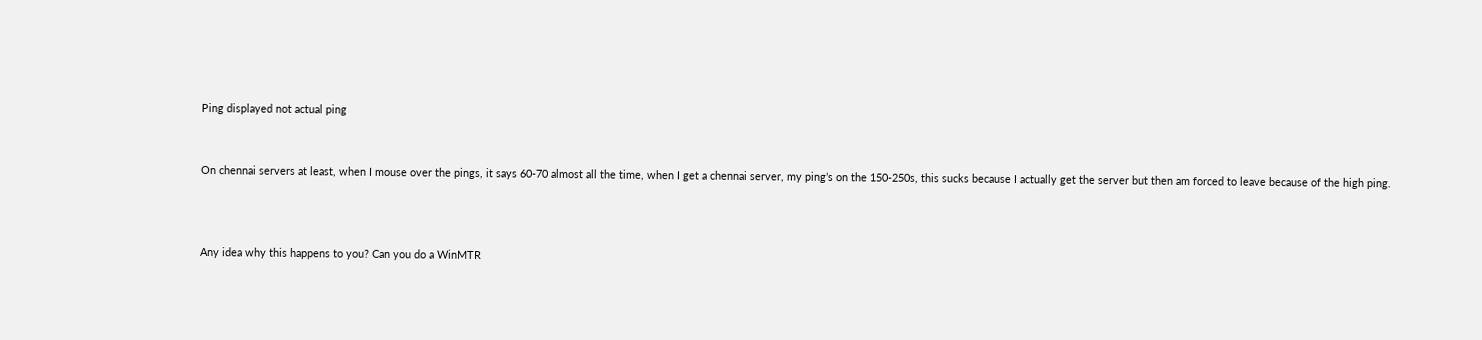Ping displayed not actual ping


On chennai servers at least, when I mouse over the pings, it says 60-70 almost all the time, when I get a chennai server, my ping’s on the 150-250s, this sucks because I actually get the server but then am forced to leave because of the high ping.



Any idea why this happens to you? Can you do a WinMTR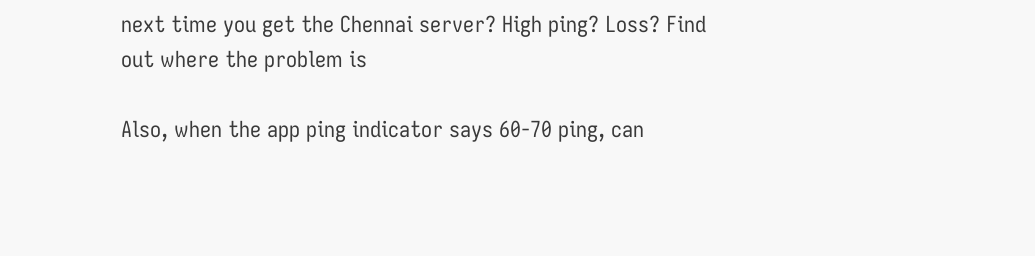next time you get the Chennai server? High ping? Loss? Find out where the problem is

Also, when the app ping indicator says 60-70 ping, can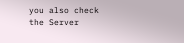you also check the Server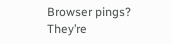Browser pings? They’re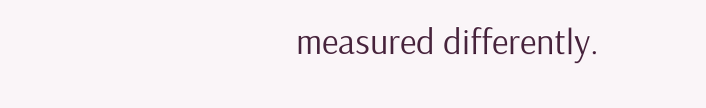measured differently.